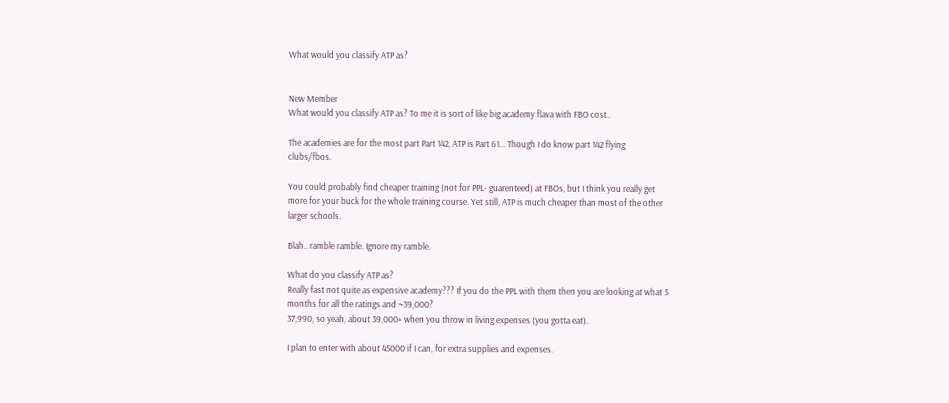What would you classify ATP as?


New Member
What would you classify ATP as? To me it is sort of like big academy flava with FBO cost..

The academies are for the most part Part 142, ATP is Part 61... Though I do know part 142 flying clubs/fbos.

You could probably find cheaper training (not for PPL- guarenteed) at FBOs, but I think you really get more for your buck for the whole training course. Yet still, ATP is much cheaper than most of the other larger schools.

Blah.. ramble ramble. Ignore my ramble.

What do you classify ATP as?
Really fast not quite as expensive academy??? If you do the PPL with them then you are looking at what 5 months for all the ratings and ~39,000?
37,990, so yeah, about 39,000+ when you throw in living expenses (you gotta eat).

I plan to enter with about 45000 if I can, for extra supplies and expenses.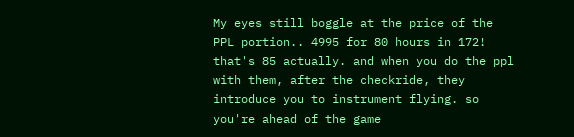My eyes still boggle at the price of the PPL portion.. 4995 for 80 hours in 172!
that's 85 actually. and when you do the ppl with them, after the checkride, they introduce you to instrument flying. so you're ahead of the game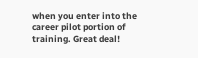when you enter into the career pilot portion of training. Great deal!